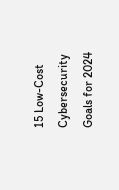15 Low-Cost Cybersecurity Goals for 2024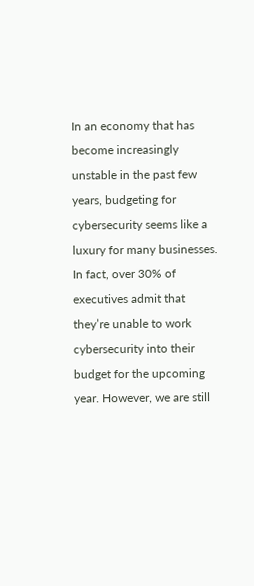In an economy that has become increasingly unstable in the past few years, budgeting for cybersecurity seems like a luxury for many businesses. In fact, over 30% of executives admit that they’re unable to work cybersecurity into their budget for the upcoming year. However, we are still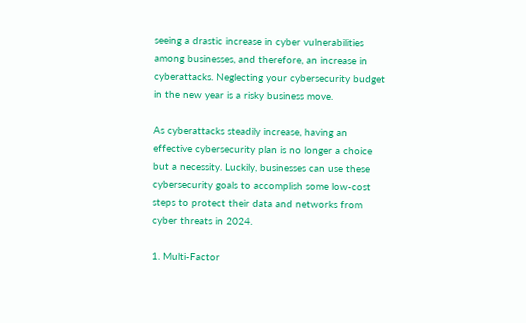seeing a drastic increase in cyber vulnerabilities among businesses, and therefore, an increase in cyberattacks. Neglecting your cybersecurity budget in the new year is a risky business move.

As cyberattacks steadily increase, having an effective cybersecurity plan is no longer a choice but a necessity. Luckily, businesses can use these cybersecurity goals to accomplish some low-cost steps to protect their data and networks from cyber threats in 2024.

1. Multi-Factor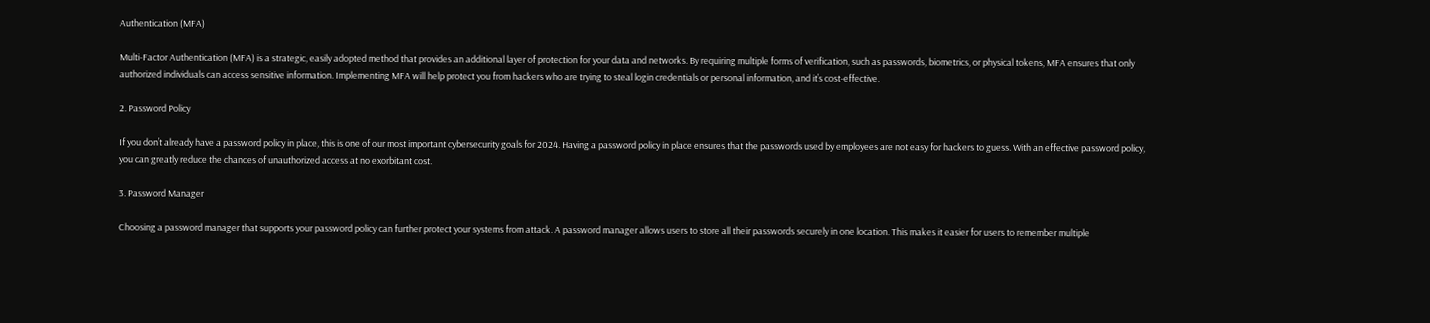Authentication (MFA)

Multi-Factor Authentication (MFA) is a strategic, easily adopted method that provides an additional layer of protection for your data and networks. By requiring multiple forms of verification, such as passwords, biometrics, or physical tokens, MFA ensures that only authorized individuals can access sensitive information. Implementing MFA will help protect you from hackers who are trying to steal login credentials or personal information, and it’s cost-effective.

2. Password Policy

If you don’t already have a password policy in place, this is one of our most important cybersecurity goals for 2024. Having a password policy in place ensures that the passwords used by employees are not easy for hackers to guess. With an effective password policy, you can greatly reduce the chances of unauthorized access at no exorbitant cost.

3. Password Manager

Choosing a password manager that supports your password policy can further protect your systems from attack. A password manager allows users to store all their passwords securely in one location. This makes it easier for users to remember multiple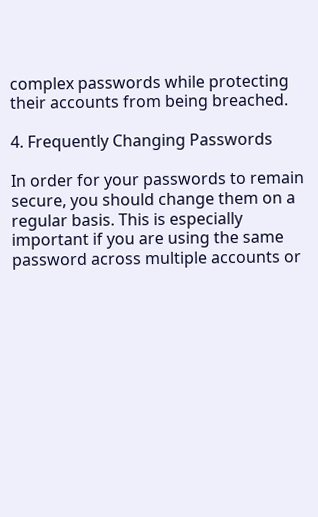complex passwords while protecting their accounts from being breached.

4. Frequently Changing Passwords

In order for your passwords to remain secure, you should change them on a regular basis. This is especially important if you are using the same password across multiple accounts or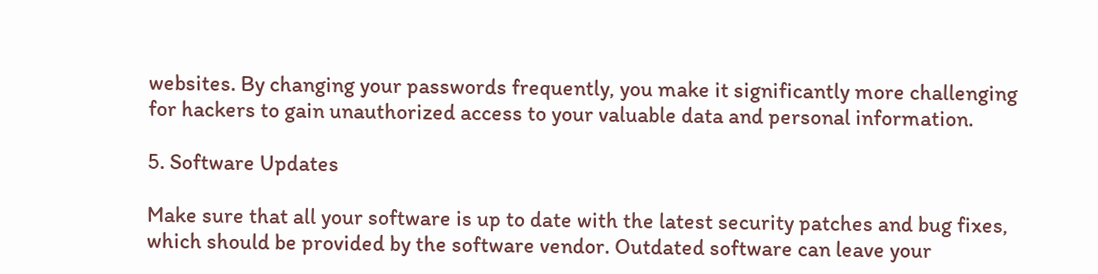websites. By changing your passwords frequently, you make it significantly more challenging for hackers to gain unauthorized access to your valuable data and personal information.

5. Software Updates

Make sure that all your software is up to date with the latest security patches and bug fixes, which should be provided by the software vendor. Outdated software can leave your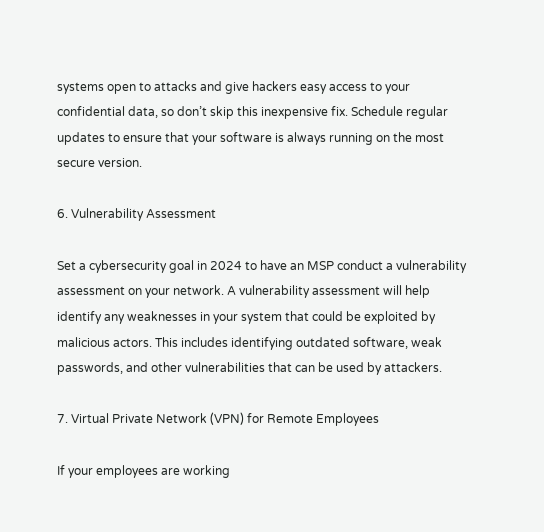systems open to attacks and give hackers easy access to your confidential data, so don’t skip this inexpensive fix. Schedule regular updates to ensure that your software is always running on the most secure version.

6. Vulnerability Assessment

Set a cybersecurity goal in 2024 to have an MSP conduct a vulnerability assessment on your network. A vulnerability assessment will help identify any weaknesses in your system that could be exploited by malicious actors. This includes identifying outdated software, weak passwords, and other vulnerabilities that can be used by attackers.

7. Virtual Private Network (VPN) for Remote Employees

If your employees are working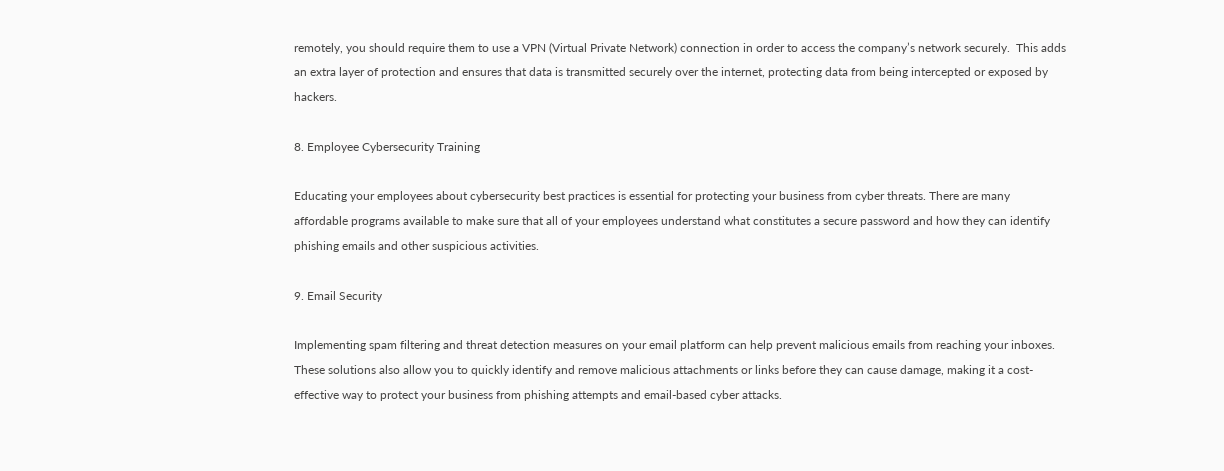remotely, you should require them to use a VPN (Virtual Private Network) connection in order to access the company’s network securely.  This adds an extra layer of protection and ensures that data is transmitted securely over the internet, protecting data from being intercepted or exposed by hackers.

8. Employee Cybersecurity Training

Educating your employees about cybersecurity best practices is essential for protecting your business from cyber threats. There are many affordable programs available to make sure that all of your employees understand what constitutes a secure password and how they can identify phishing emails and other suspicious activities.

9. Email Security

Implementing spam filtering and threat detection measures on your email platform can help prevent malicious emails from reaching your inboxes.  These solutions also allow you to quickly identify and remove malicious attachments or links before they can cause damage, making it a cost-effective way to protect your business from phishing attempts and email-based cyber attacks.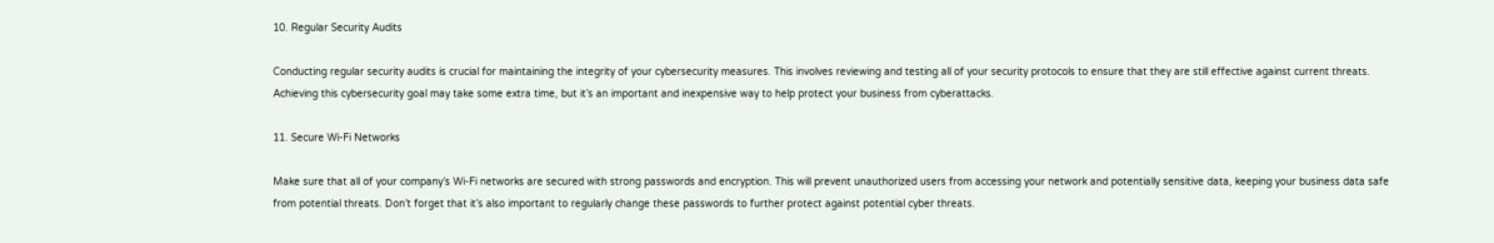10. Regular Security Audits

Conducting regular security audits is crucial for maintaining the integrity of your cybersecurity measures. This involves reviewing and testing all of your security protocols to ensure that they are still effective against current threats. Achieving this cybersecurity goal may take some extra time, but it’s an important and inexpensive way to help protect your business from cyberattacks.

11. Secure Wi-Fi Networks

Make sure that all of your company’s Wi-Fi networks are secured with strong passwords and encryption. This will prevent unauthorized users from accessing your network and potentially sensitive data, keeping your business data safe from potential threats. Don’t forget that it’s also important to regularly change these passwords to further protect against potential cyber threats.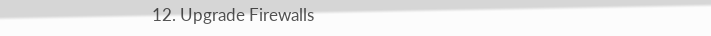12. Upgrade Firewalls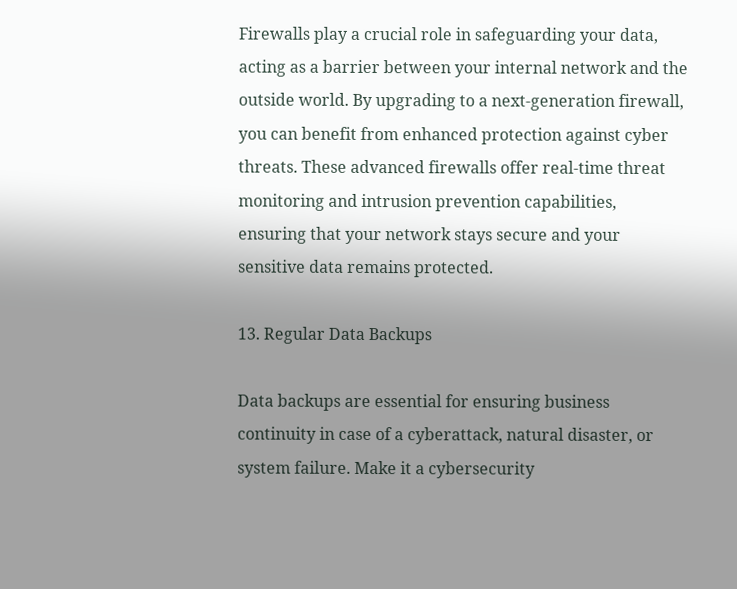Firewalls play a crucial role in safeguarding your data, acting as a barrier between your internal network and the outside world. By upgrading to a next-generation firewall, you can benefit from enhanced protection against cyber threats. These advanced firewalls offer real-time threat monitoring and intrusion prevention capabilities, ensuring that your network stays secure and your sensitive data remains protected.

13. Regular Data Backups

Data backups are essential for ensuring business continuity in case of a cyberattack, natural disaster, or system failure. Make it a cybersecurity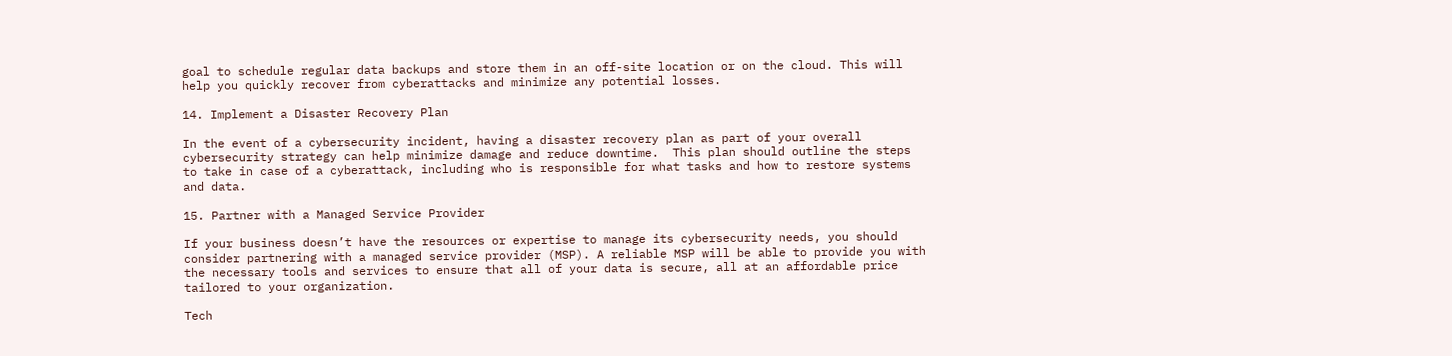goal to schedule regular data backups and store them in an off-site location or on the cloud. This will help you quickly recover from cyberattacks and minimize any potential losses.

14. Implement a Disaster Recovery Plan

In the event of a cybersecurity incident, having a disaster recovery plan as part of your overall cybersecurity strategy can help minimize damage and reduce downtime.  This plan should outline the steps to take in case of a cyberattack, including who is responsible for what tasks and how to restore systems and data.

15. Partner with a Managed Service Provider

If your business doesn’t have the resources or expertise to manage its cybersecurity needs, you should consider partnering with a managed service provider (MSP). A reliable MSP will be able to provide you with the necessary tools and services to ensure that all of your data is secure, all at an affordable price tailored to your organization.

Tech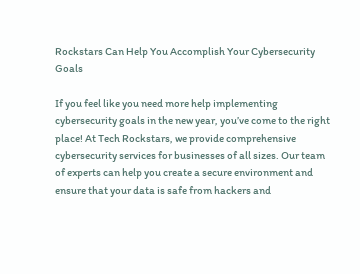Rockstars Can Help You Accomplish Your Cybersecurity Goals

If you feel like you need more help implementing cybersecurity goals in the new year, you’ve come to the right place! At Tech Rockstars, we provide comprehensive cybersecurity services for businesses of all sizes. Our team of experts can help you create a secure environment and ensure that your data is safe from hackers and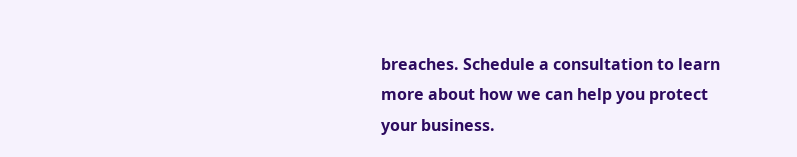breaches. Schedule a consultation to learn more about how we can help you protect your business.